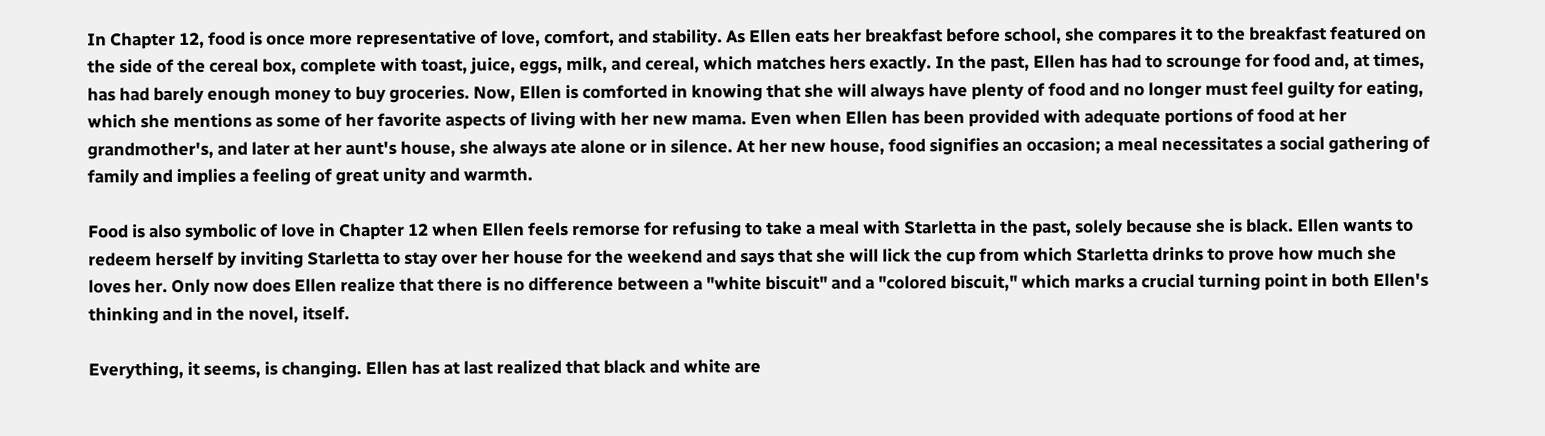In Chapter 12, food is once more representative of love, comfort, and stability. As Ellen eats her breakfast before school, she compares it to the breakfast featured on the side of the cereal box, complete with toast, juice, eggs, milk, and cereal, which matches hers exactly. In the past, Ellen has had to scrounge for food and, at times, has had barely enough money to buy groceries. Now, Ellen is comforted in knowing that she will always have plenty of food and no longer must feel guilty for eating, which she mentions as some of her favorite aspects of living with her new mama. Even when Ellen has been provided with adequate portions of food at her grandmother's, and later at her aunt's house, she always ate alone or in silence. At her new house, food signifies an occasion; a meal necessitates a social gathering of family and implies a feeling of great unity and warmth.

Food is also symbolic of love in Chapter 12 when Ellen feels remorse for refusing to take a meal with Starletta in the past, solely because she is black. Ellen wants to redeem herself by inviting Starletta to stay over her house for the weekend and says that she will lick the cup from which Starletta drinks to prove how much she loves her. Only now does Ellen realize that there is no difference between a "white biscuit" and a "colored biscuit," which marks a crucial turning point in both Ellen's thinking and in the novel, itself.

Everything, it seems, is changing. Ellen has at last realized that black and white are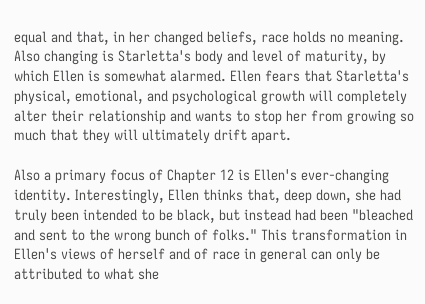equal and that, in her changed beliefs, race holds no meaning. Also changing is Starletta's body and level of maturity, by which Ellen is somewhat alarmed. Ellen fears that Starletta's physical, emotional, and psychological growth will completely alter their relationship and wants to stop her from growing so much that they will ultimately drift apart.

Also a primary focus of Chapter 12 is Ellen's ever-changing identity. Interestingly, Ellen thinks that, deep down, she had truly been intended to be black, but instead had been "bleached and sent to the wrong bunch of folks." This transformation in Ellen's views of herself and of race in general can only be attributed to what she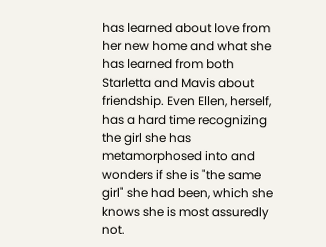has learned about love from her new home and what she has learned from both Starletta and Mavis about friendship. Even Ellen, herself, has a hard time recognizing the girl she has metamorphosed into and wonders if she is "the same girl" she had been, which she knows she is most assuredly not.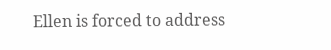Ellen is forced to address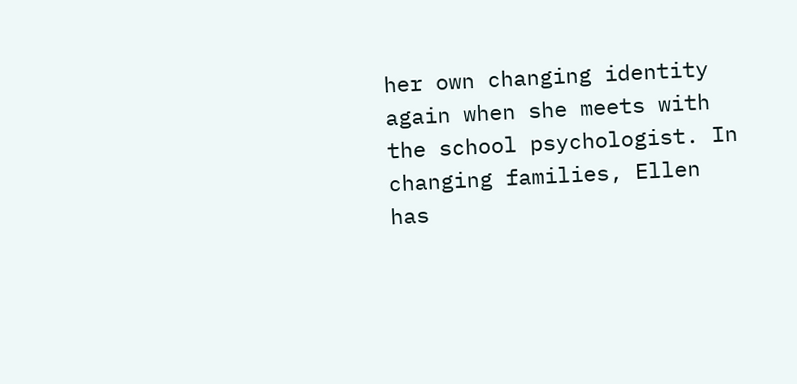her own changing identity again when she meets with the school psychologist. In changing families, Ellen has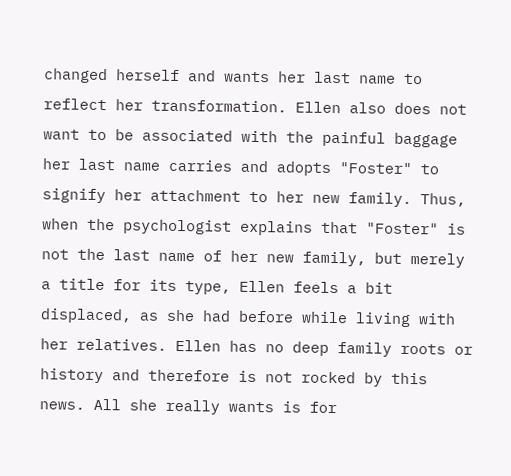changed herself and wants her last name to reflect her transformation. Ellen also does not want to be associated with the painful baggage her last name carries and adopts "Foster" to signify her attachment to her new family. Thus, when the psychologist explains that "Foster" is not the last name of her new family, but merely a title for its type, Ellen feels a bit displaced, as she had before while living with her relatives. Ellen has no deep family roots or history and therefore is not rocked by this news. All she really wants is for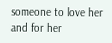someone to love her and for her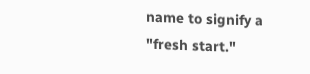name to signify a "fresh start."